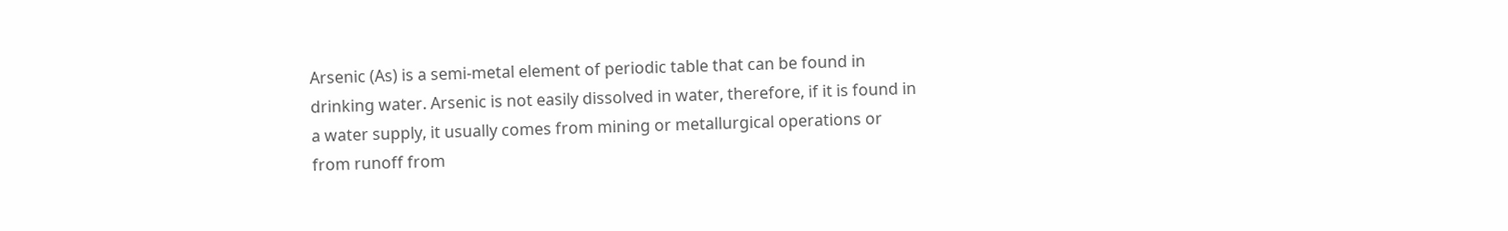Arsenic (As) is a semi-metal element of periodic table that can be found in drinking water. Arsenic is not easily dissolved in water, therefore, if it is found in a water supply, it usually comes from mining or metallurgical operations or from runoff from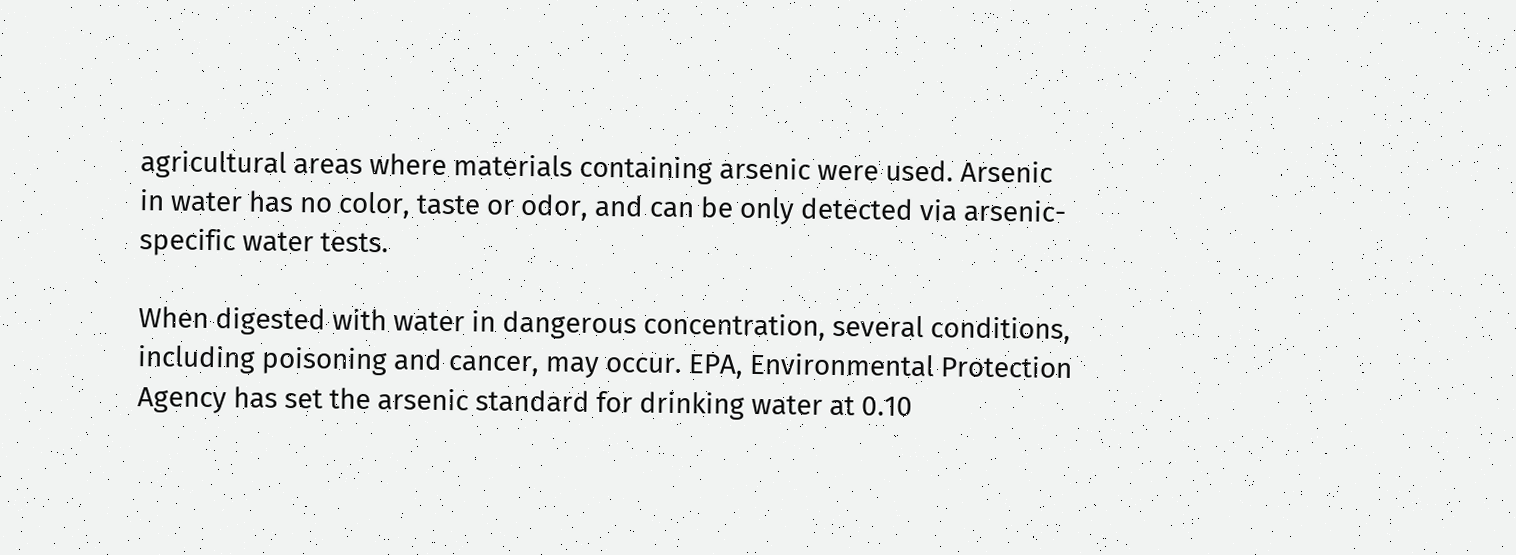agricultural areas where materials containing arsenic were used. Arsenic in water has no color, taste or odor, and can be only detected via arsenic-specific water tests.

When digested with water in dangerous concentration, several conditions, including poisoning and cancer, may occur. EPA, Environmental Protection Agency has set the arsenic standard for drinking water at 0.10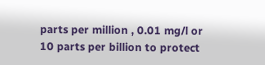parts per million , 0.01 mg/l or 10 parts per billion to protect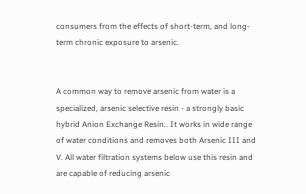consumers from the effects of short-term, and long-term chronic exposure to arsenic.


A common way to remove arsenic from water is a specialized, arsenic selective resin - a strongly basic hybrid Anion Exchange Resin.. It works in wide range of water conditions and removes both Arsenic III and V. All water filtration systems below use this resin and are capable of reducing arsenic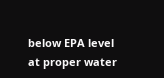below EPA level at proper water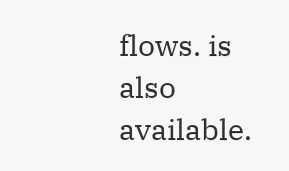flows. is also available.